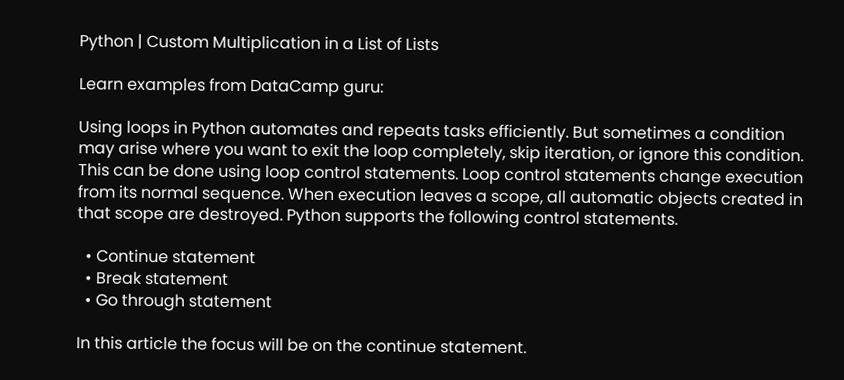Python | Custom Multiplication in a List of Lists

Learn examples from DataCamp guru:

Using loops in Python automates and repeats tasks efficiently. But sometimes a condition may arise where you want to exit the loop completely, skip iteration, or ignore this condition. This can be done using loop control statements. Loop control statements change execution from its normal sequence. When execution leaves a scope, all automatic objects created in that scope are destroyed. Python supports the following control statements.

  • Continue statement
  • Break statement
  • Go through statement

In this article the focus will be on the continue statement.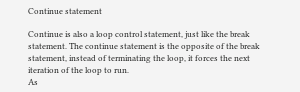Continue statement

Continue is also a loop control statement, just like the break statement. The continue statement is the opposite of the break statement, instead of terminating the loop, it forces the next iteration of the loop to run.
As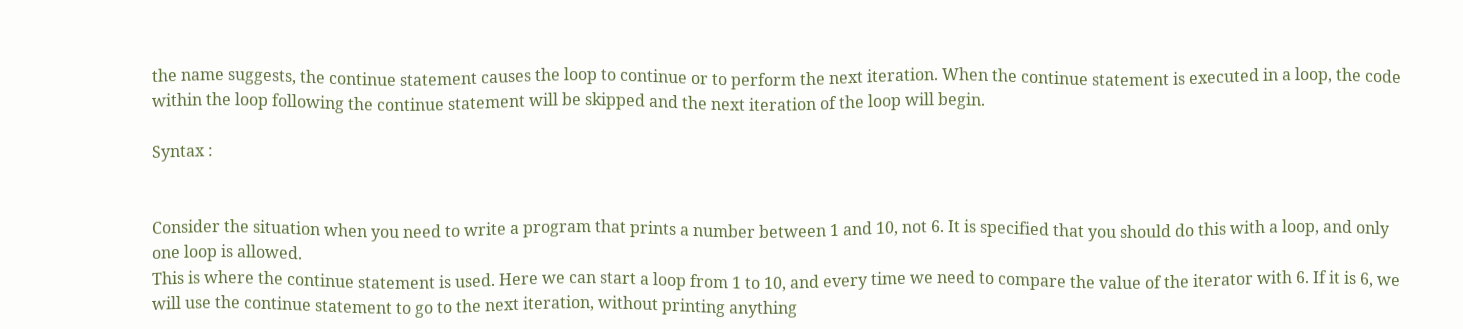the name suggests, the continue statement causes the loop to continue or to perform the next iteration. When the continue statement is executed in a loop, the code within the loop following the continue statement will be skipped and the next iteration of the loop will begin.

Syntax :


Consider the situation when you need to write a program that prints a number between 1 and 10, not 6. It is specified that you should do this with a loop, and only one loop is allowed.
This is where the continue statement is used. Here we can start a loop from 1 to 10, and every time we need to compare the value of the iterator with 6. If it is 6, we will use the continue statement to go to the next iteration, without printing anything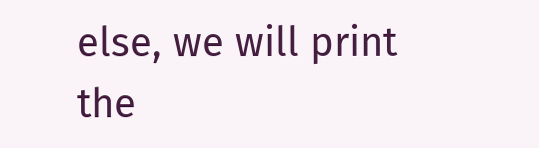else, we will print the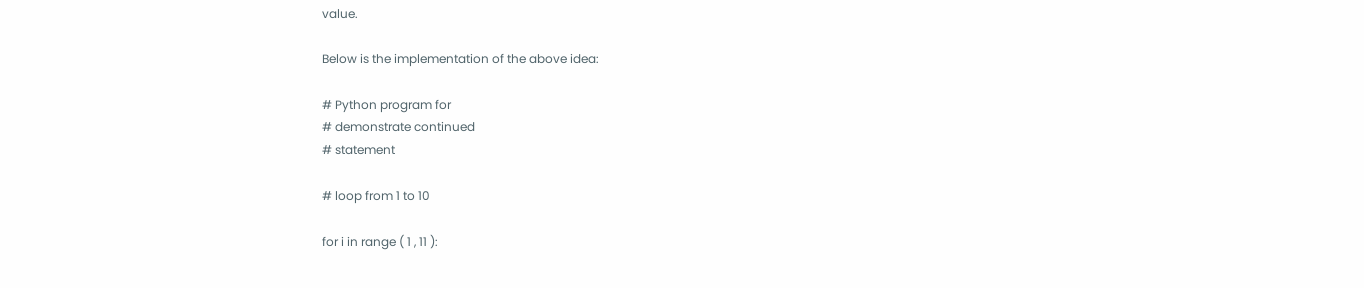value.

Below is the implementation of the above idea:

# Python program for
# demonstrate continued
# statement

# loop from 1 to 10

for i in range ( 1 , 11 ):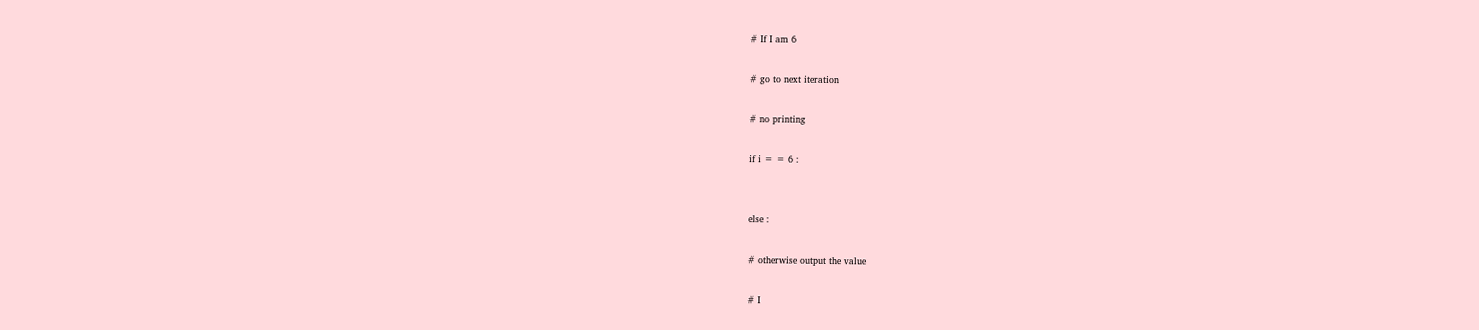# If I am 6

# go to next iteration

# no printing

if i = = 6 :


else :

# otherwise output the value

# I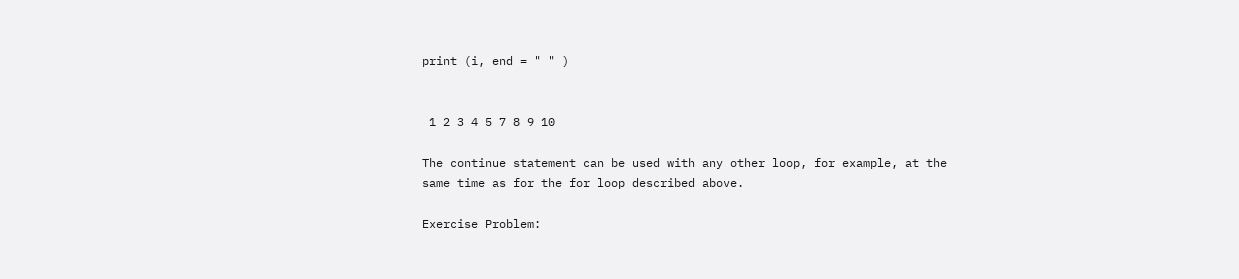print (i, end = " " )


 1 2 3 4 5 7 8 9 10

The continue statement can be used with any other loop, for example, at the same time as for the for loop described above.

Exercise Problem: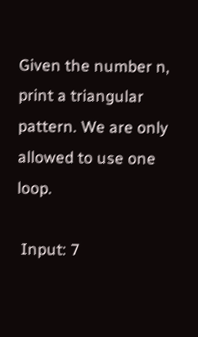Given the number n, print a triangular pattern. We are only allowed to use one loop.

 Input: 7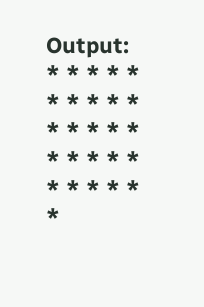Output: * * * * * * * * * * * * * * * * * * * * * * * * * *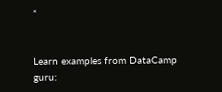*


Learn examples from DataCamp guru: